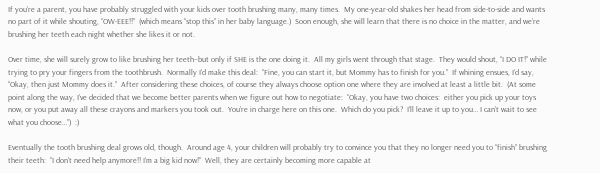If you’re a parent, you have probably struggled with your kids over tooth brushing many, many times.  My one-year-old shakes her head from side-to-side and wants no part of it while shouting, “OW-EEE!!”  (which means “stop this” in her baby language.)  Soon enough, she will learn that there is no choice in the matter, and we’re brushing her teeth each night whether she likes it or not.

Over time, she will surely grow to like brushing her teeth–but only if SHE is the one doing it.  All my girls went through that stage.  They would shout, “I DO IT!” while trying to pry your fingers from the toothbrush.  Normally I’d make this deal:  “Fine, you can start it, but Mommy has to finish for you.”  If whining ensues, I’d say, “Okay, then just Mommy does it.”  After considering these choices, of course they always choose option one where they are involved at least a little bit.  (At some point along the way, I’ve decided that we become better parents when we figure out how to negotiate:  “Okay, you have two choices:  either you pick up your toys now, or you put away all these crayons and markers you took out.  You’re in charge here on this one.  Which do you pick?  I’ll leave it up to you… I can’t wait to see what you choose…”)  :)

Eventually the tooth brushing deal grows old, though.  Around age 4, your children will probably try to convince you that they no longer need you to “finish” brushing their teeth:  “I don’t need help anymore!! I’m a big kid now!”  Well, they are certainly becoming more capable at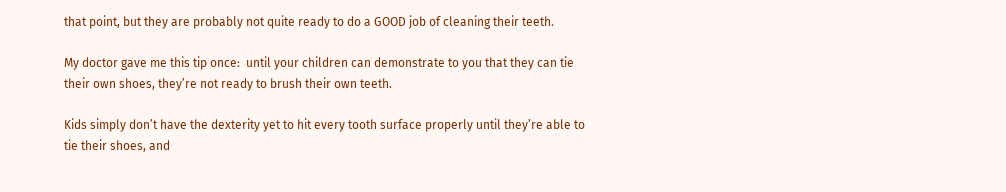that point, but they are probably not quite ready to do a GOOD job of cleaning their teeth.

My doctor gave me this tip once:  until your children can demonstrate to you that they can tie their own shoes, they’re not ready to brush their own teeth.

Kids simply don’t have the dexterity yet to hit every tooth surface properly until they’re able to tie their shoes, and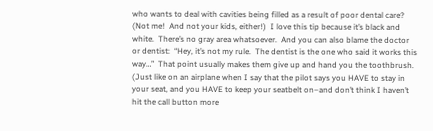who wants to deal with cavities being filled as a result of poor dental care?  (Not me!  And not your kids, either!)  I love this tip because it’s black and white.  There’s no gray area whatsoever.  And you can also blame the doctor or dentist:  “Hey, it’s not my rule.  The dentist is the one who said it works this way…”  That point usually makes them give up and hand you the toothbrush.  (Just like on an airplane when I say that the pilot says you HAVE to stay in your seat, and you HAVE to keep your seatbelt on–and don’t think I haven’t hit the call button more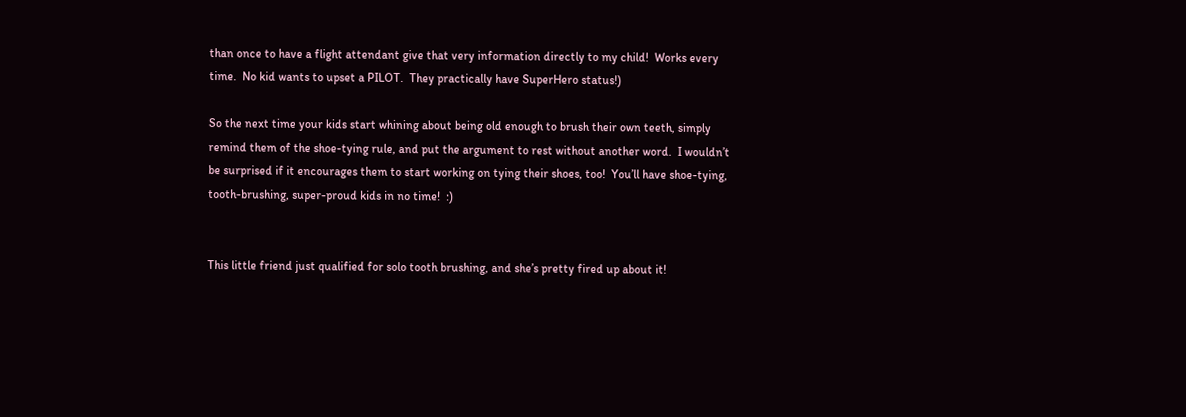than once to have a flight attendant give that very information directly to my child!  Works every time.  No kid wants to upset a PILOT.  They practically have SuperHero status!)

So the next time your kids start whining about being old enough to brush their own teeth, simply remind them of the shoe-tying rule, and put the argument to rest without another word.  I wouldn’t be surprised if it encourages them to start working on tying their shoes, too!  You’ll have shoe-tying, tooth-brushing, super-proud kids in no time!  :)


This little friend just qualified for solo tooth brushing, and she’s pretty fired up about it!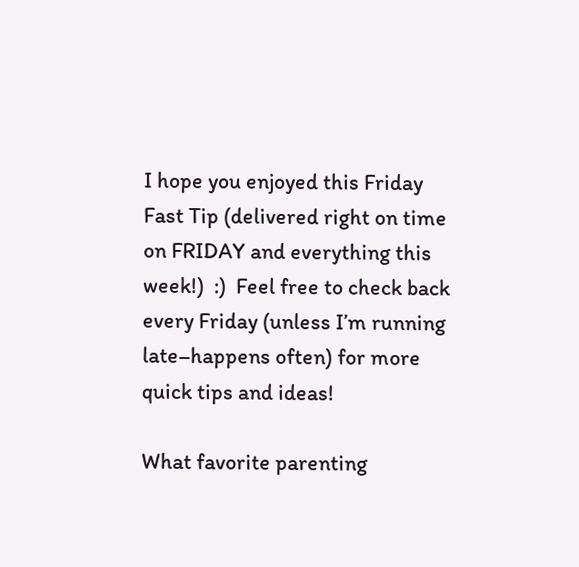I hope you enjoyed this Friday Fast Tip (delivered right on time on FRIDAY and everything this week!)  :)  Feel free to check back every Friday (unless I’m running late–happens often) for more quick tips and ideas!

What favorite parenting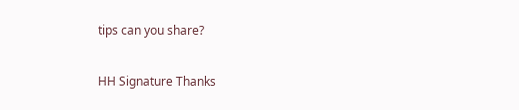tips can you share?

HH Signature Thanks